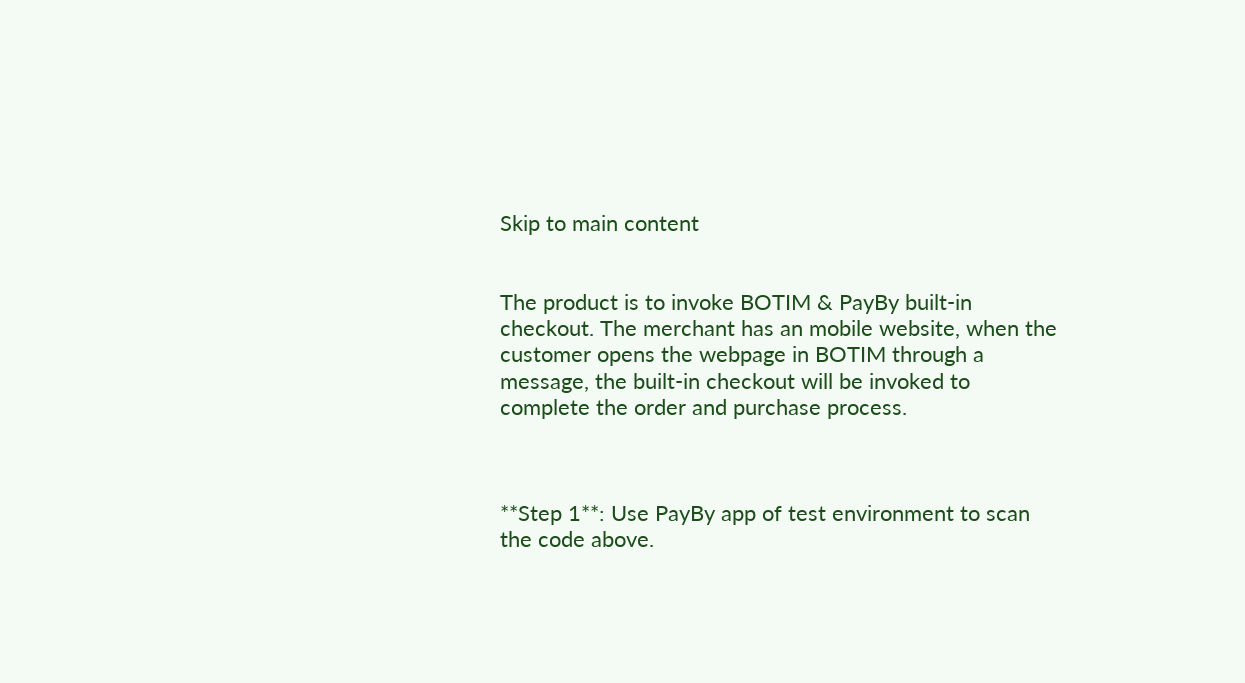Skip to main content


The product is to invoke BOTIM & PayBy built-in checkout. The merchant has an mobile website, when the customer opens the webpage in BOTIM through a message, the built-in checkout will be invoked to complete the order and purchase process.



**Step 1**: Use PayBy app of test environment to scan the code above.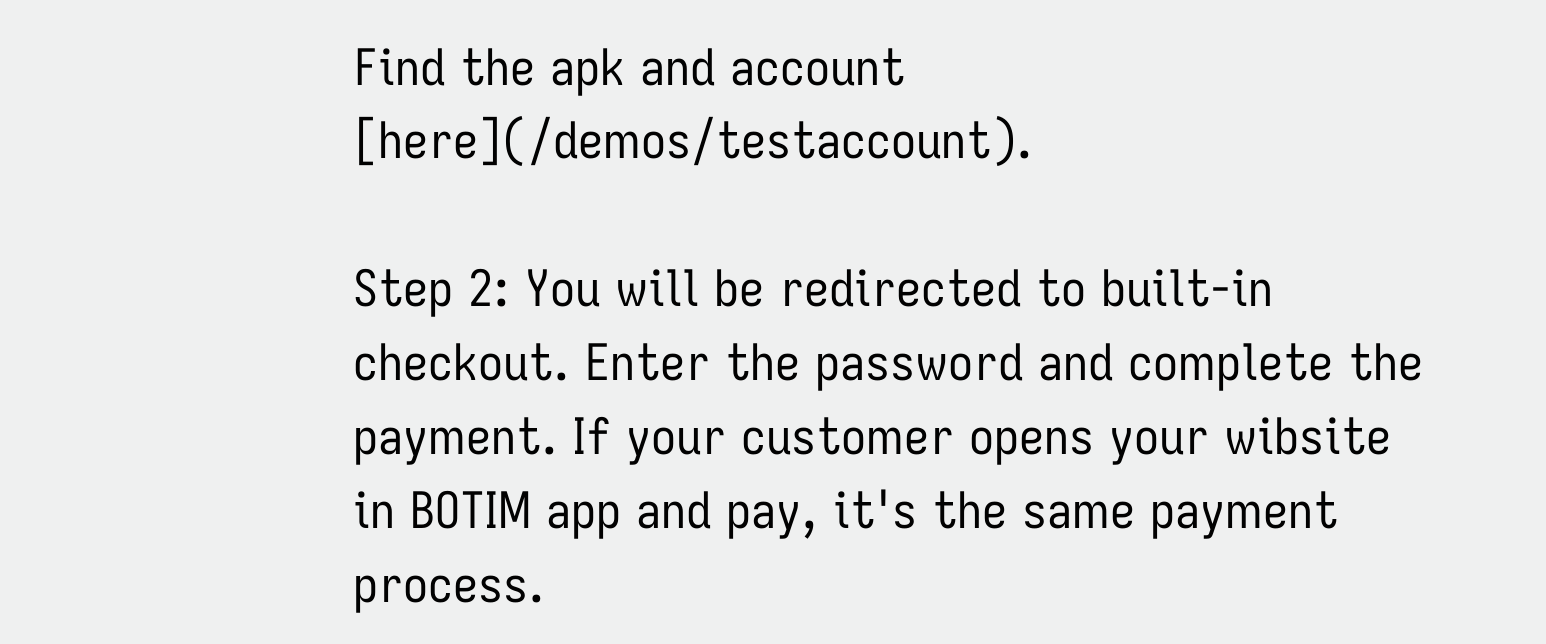Find the apk and account [here](/demos/testaccount).

Step 2: You will be redirected to built-in checkout. Enter the password and complete the payment. If your customer opens your wibsite in BOTIM app and pay, it's the same payment process.